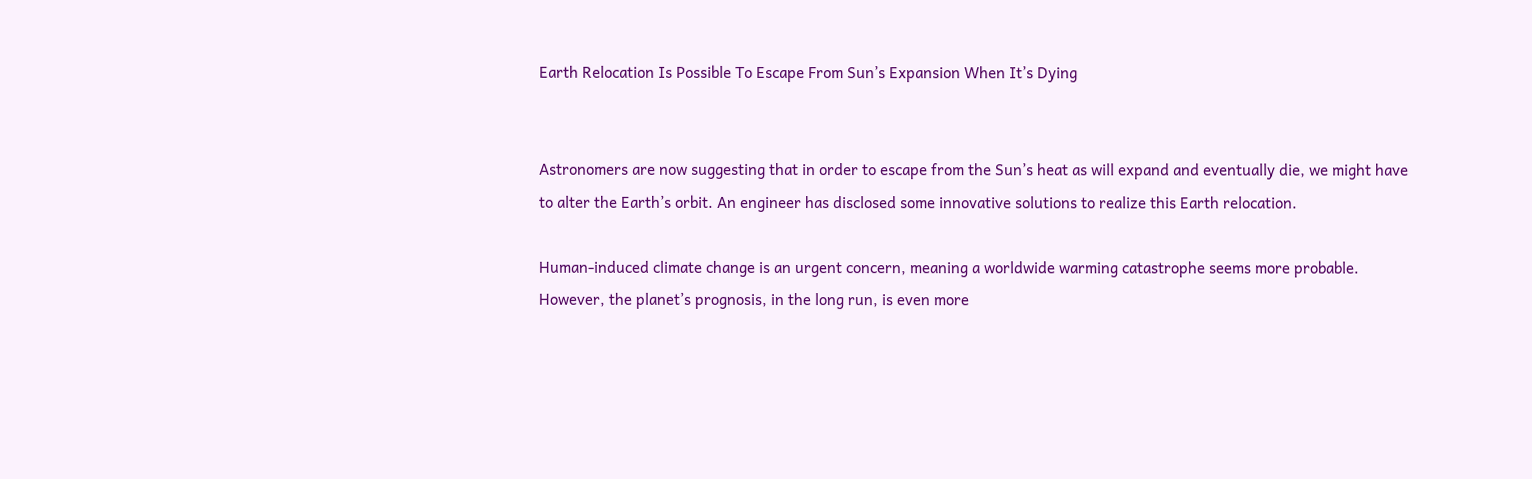Earth Relocation Is Possible To Escape From Sun’s Expansion When It’s Dying


Astronomers are now suggesting that in order to escape from the Sun’s heat as will expand and eventually die, we might have to alter the Earth’s orbit. An engineer has disclosed some innovative solutions to realize this Earth relocation.

Human-induced climate change is an urgent concern, meaning a worldwide warming catastrophe seems more probable. However, the planet’s prognosis, in the long run, is even more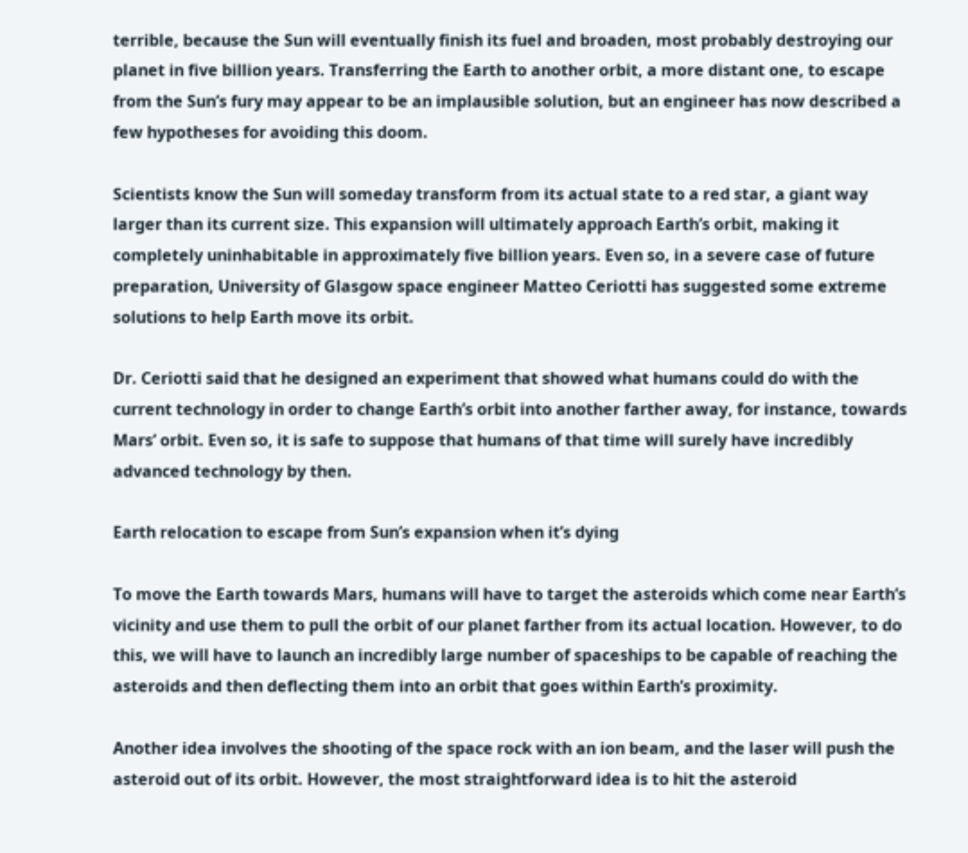terrible, because the Sun will eventually finish its fuel and broaden, most probably destroying our planet in five billion years. Transferring the Earth to another orbit, a more distant one, to escape from the Sun’s fury may appear to be an implausible solution, but an engineer has now described a few hypotheses for avoiding this doom.

Scientists know the Sun will someday transform from its actual state to a red star, a giant way larger than its current size. This expansion will ultimately approach Earth’s orbit, making it completely uninhabitable in approximately five billion years. Even so, in a severe case of future preparation, University of Glasgow space engineer Matteo Ceriotti has suggested some extreme solutions to help Earth move its orbit.

Dr. Ceriotti said that he designed an experiment that showed what humans could do with the current technology in order to change Earth’s orbit into another farther away, for instance, towards Mars’ orbit. Even so, it is safe to suppose that humans of that time will surely have incredibly advanced technology by then.

Earth relocation to escape from Sun’s expansion when it’s dying

To move the Earth towards Mars, humans will have to target the asteroids which come near Earth’s vicinity and use them to pull the orbit of our planet farther from its actual location. However, to do this, we will have to launch an incredibly large number of spaceships to be capable of reaching the asteroids and then deflecting them into an orbit that goes within Earth’s proximity.

Another idea involves the shooting of the space rock with an ion beam, and the laser will push the asteroid out of its orbit. However, the most straightforward idea is to hit the asteroid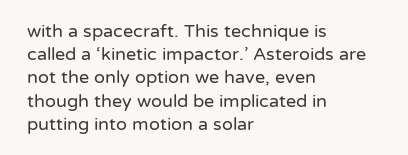with a spacecraft. This technique is called a ‘kinetic impactor.’ Asteroids are not the only option we have, even though they would be implicated in putting into motion a solar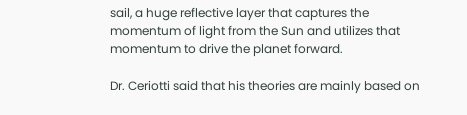sail, a huge reflective layer that captures the momentum of light from the Sun and utilizes that momentum to drive the planet forward.

Dr. Ceriotti said that his theories are mainly based on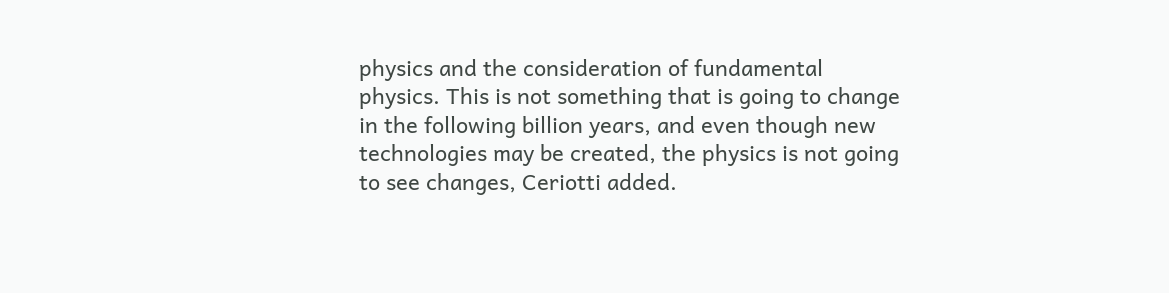physics and the consideration of fundamental physics. This is not something that is going to change in the following billion years, and even though new technologies may be created, the physics is not going to see changes, Ceriotti added.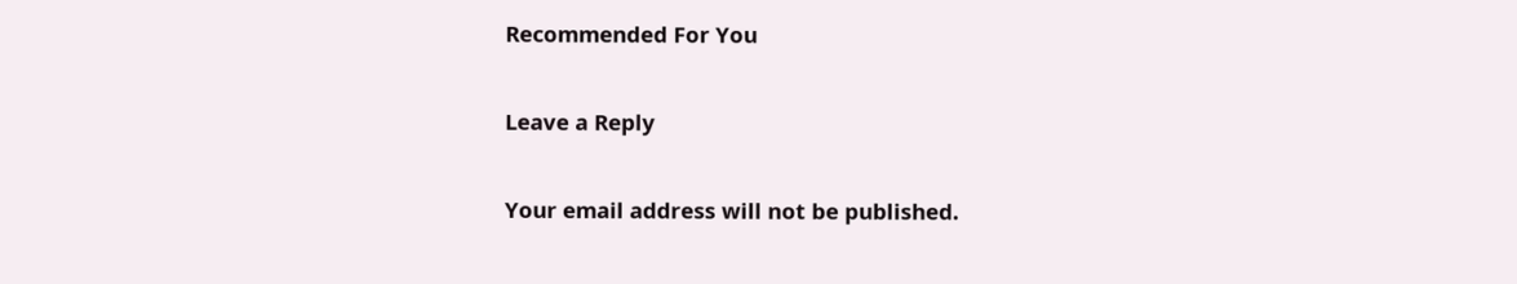Recommended For You

Leave a Reply

Your email address will not be published.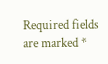Required fields are marked *